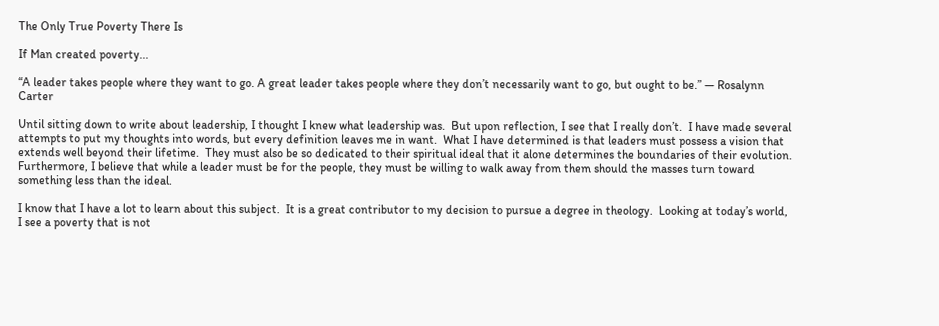The Only True Poverty There Is

If Man created poverty...

“A leader takes people where they want to go. A great leader takes people where they don’t necessarily want to go, but ought to be.” — Rosalynn Carter

Until sitting down to write about leadership, I thought I knew what leadership was.  But upon reflection, I see that I really don’t.  I have made several attempts to put my thoughts into words, but every definition leaves me in want.  What I have determined is that leaders must possess a vision that extends well beyond their lifetime.  They must also be so dedicated to their spiritual ideal that it alone determines the boundaries of their evolution.  Furthermore, I believe that while a leader must be for the people, they must be willing to walk away from them should the masses turn toward something less than the ideal.

I know that I have a lot to learn about this subject.  It is a great contributor to my decision to pursue a degree in theology.  Looking at today’s world, I see a poverty that is not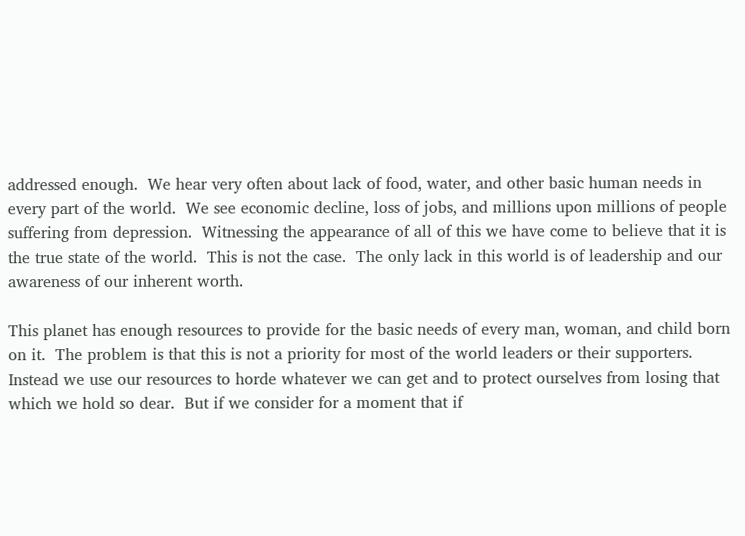addressed enough.  We hear very often about lack of food, water, and other basic human needs in every part of the world.  We see economic decline, loss of jobs, and millions upon millions of people suffering from depression.  Witnessing the appearance of all of this we have come to believe that it is the true state of the world.  This is not the case.  The only lack in this world is of leadership and our awareness of our inherent worth.

This planet has enough resources to provide for the basic needs of every man, woman, and child born on it.  The problem is that this is not a priority for most of the world leaders or their supporters. Instead we use our resources to horde whatever we can get and to protect ourselves from losing that which we hold so dear.  But if we consider for a moment that if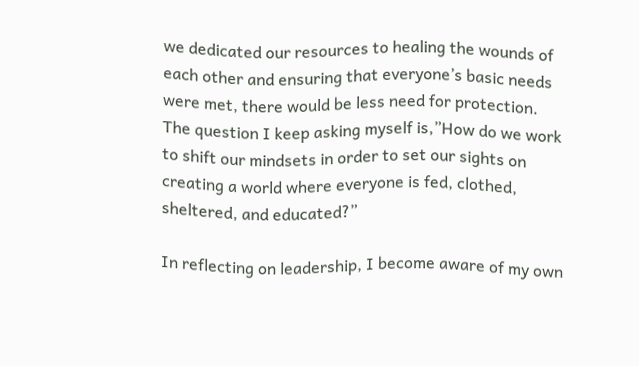we dedicated our resources to healing the wounds of each other and ensuring that everyone’s basic needs were met, there would be less need for protection.  The question I keep asking myself is,”How do we work to shift our mindsets in order to set our sights on creating a world where everyone is fed, clothed, sheltered, and educated?”

In reflecting on leadership, I become aware of my own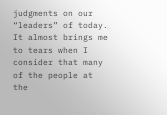judgments on our “leaders” of today.  It almost brings me to tears when I consider that many of the people at the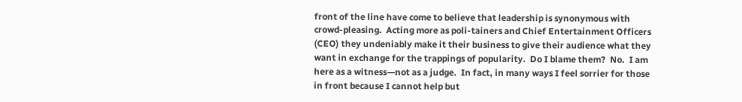front of the line have come to believe that leadership is synonymous with crowd-pleasing.  Acting more as poli-tainers and Chief Entertainment Officers (CEO) they undeniably make it their business to give their audience what they want in exchange for the trappings of popularity.  Do I blame them?  No.  I am here as a witness—not as a judge.  In fact, in many ways I feel sorrier for those in front because I cannot help but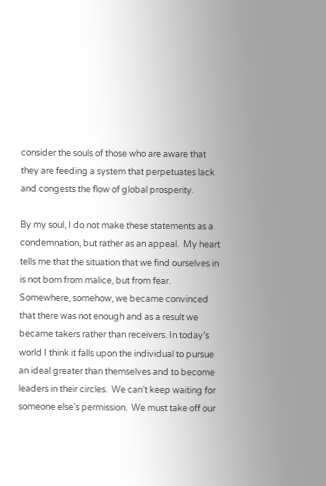consider the souls of those who are aware that they are feeding a system that perpetuates lack and congests the flow of global prosperity.

By my soul, I do not make these statements as a condemnation, but rather as an appeal.  My heart tells me that the situation that we find ourselves in is not born from malice, but from fear.  Somewhere, somehow, we became convinced that there was not enough and as a result we became takers rather than receivers. In today’s world I think it falls upon the individual to pursue an ideal greater than themselves and to become leaders in their circles.  We can’t keep waiting for someone else’s permission.  We must take off our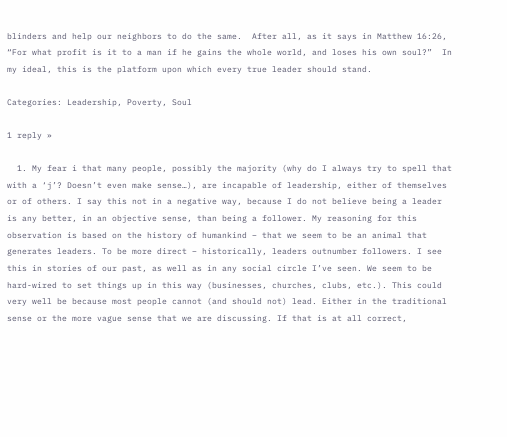blinders and help our neighbors to do the same.  After all, as it says in Matthew 16:26, “For what profit is it to a man if he gains the whole world, and loses his own soul?”  In my ideal, this is the platform upon which every true leader should stand.

Categories: Leadership, Poverty, Soul

1 reply »

  1. My fear i that many people, possibly the majority (why do I always try to spell that with a ‘j’? Doesn’t even make sense…), are incapable of leadership, either of themselves or of others. I say this not in a negative way, because I do not believe being a leader is any better, in an objective sense, than being a follower. My reasoning for this observation is based on the history of humankind – that we seem to be an animal that generates leaders. To be more direct – historically, leaders outnumber followers. I see this in stories of our past, as well as in any social circle I’ve seen. We seem to be hard-wired to set things up in this way (businesses, churches, clubs, etc.). This could very well be because most people cannot (and should not) lead. Either in the traditional sense or the more vague sense that we are discussing. If that is at all correct,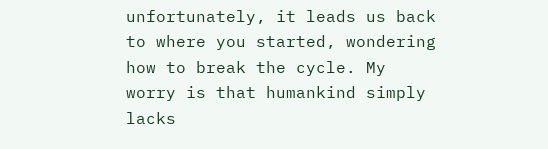unfortunately, it leads us back to where you started, wondering how to break the cycle. My worry is that humankind simply lacks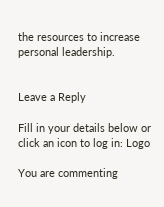the resources to increase personal leadership.


Leave a Reply

Fill in your details below or click an icon to log in: Logo

You are commenting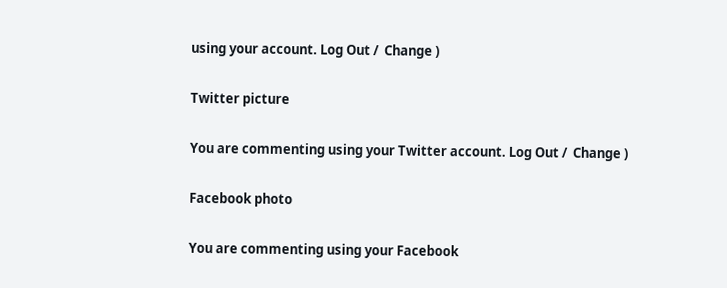using your account. Log Out /  Change )

Twitter picture

You are commenting using your Twitter account. Log Out /  Change )

Facebook photo

You are commenting using your Facebook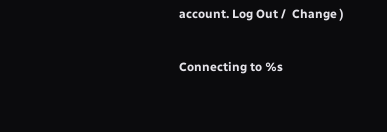account. Log Out /  Change )

Connecting to %s